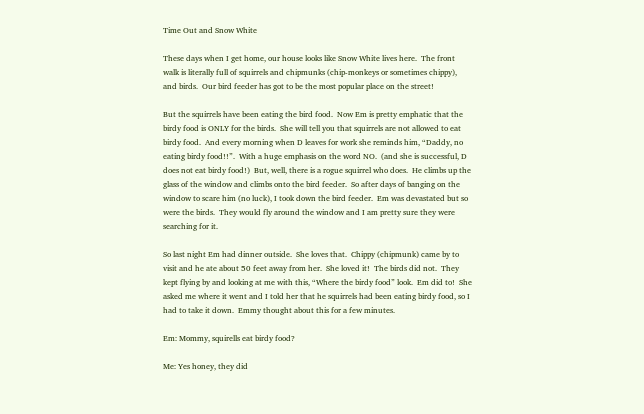Time Out and Snow White

These days when I get home, our house looks like Snow White lives here.  The front walk is literally full of squirrels and chipmunks (chip-monkeys or sometimes chippy), and birds.  Our bird feeder has got to be the most popular place on the street!

But the squirrels have been eating the bird food.  Now Em is pretty emphatic that the birdy food is ONLY for the birds.  She will tell you that squirrels are not allowed to eat birdy food.  And every morning when D leaves for work she reminds him, “Daddy, no eating birdy food!!”.  With a huge emphasis on the word NO.  (and she is successful, D does not eat birdy food!)  But, well, there is a rogue squirrel who does.  He climbs up the glass of the window and climbs onto the bird feeder.  So after days of banging on the window to scare him (no luck), I took down the bird feeder.  Em was devastated but so were the birds.  They would fly around the window and I am pretty sure they were searching for it.

So last night Em had dinner outside.  She loves that.  Chippy (chipmunk) came by to visit and he ate about 50 feet away from her.  She loved it!  The birds did not.  They kept flying by and looking at me with this, “Where the birdy food” look.  Em did to!  She asked me where it went and I told her that he squirrels had been eating birdy food, so I had to take it down.  Emmy thought about this for a few minutes.

Em: Mommy, squirells eat birdy food?

Me: Yes honey, they did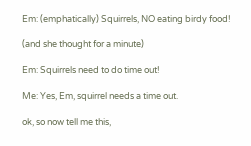Em: (emphatically) Squirrels, NO eating birdy food!

(and she thought for a minute)

Em: Squirrels need to do time out!

Me: Yes, Em, squirrel needs a time out.

ok, so now tell me this,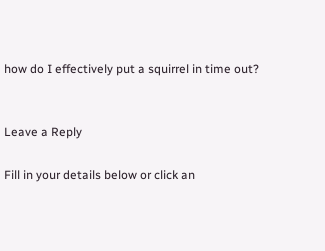how do I effectively put a squirrel in time out?


Leave a Reply

Fill in your details below or click an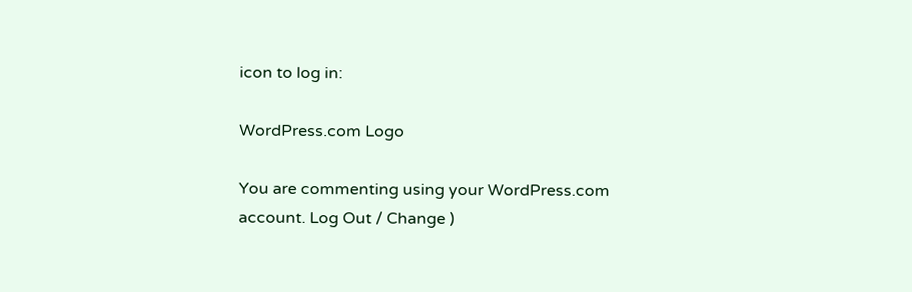icon to log in:

WordPress.com Logo

You are commenting using your WordPress.com account. Log Out / Change )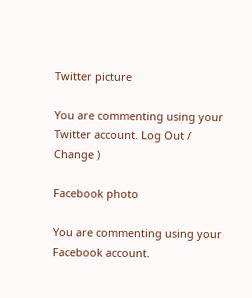Twitter picture

You are commenting using your Twitter account. Log Out / Change )

Facebook photo

You are commenting using your Facebook account.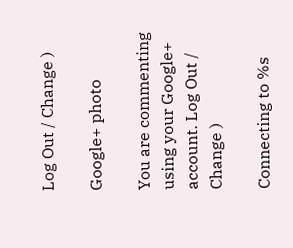Log Out / Change )

Google+ photo

You are commenting using your Google+ account. Log Out / Change )

Connecting to %s